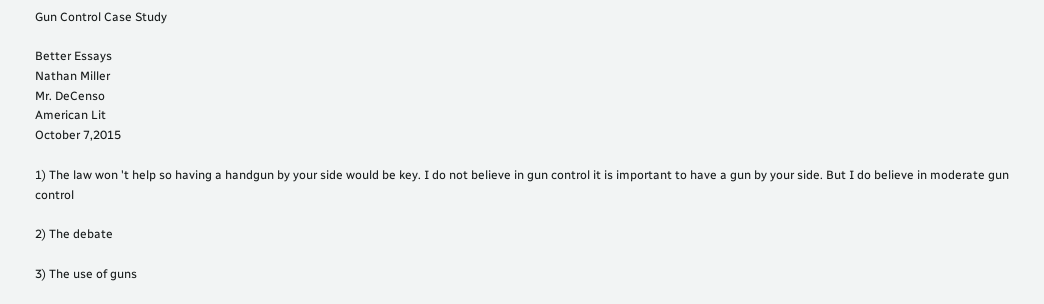Gun Control Case Study

Better Essays
Nathan Miller
Mr. DeCenso
American Lit
October 7,2015

1) The law won 't help so having a handgun by your side would be key. I do not believe in gun control it is important to have a gun by your side. But I do believe in moderate gun control

2) The debate

3) The use of guns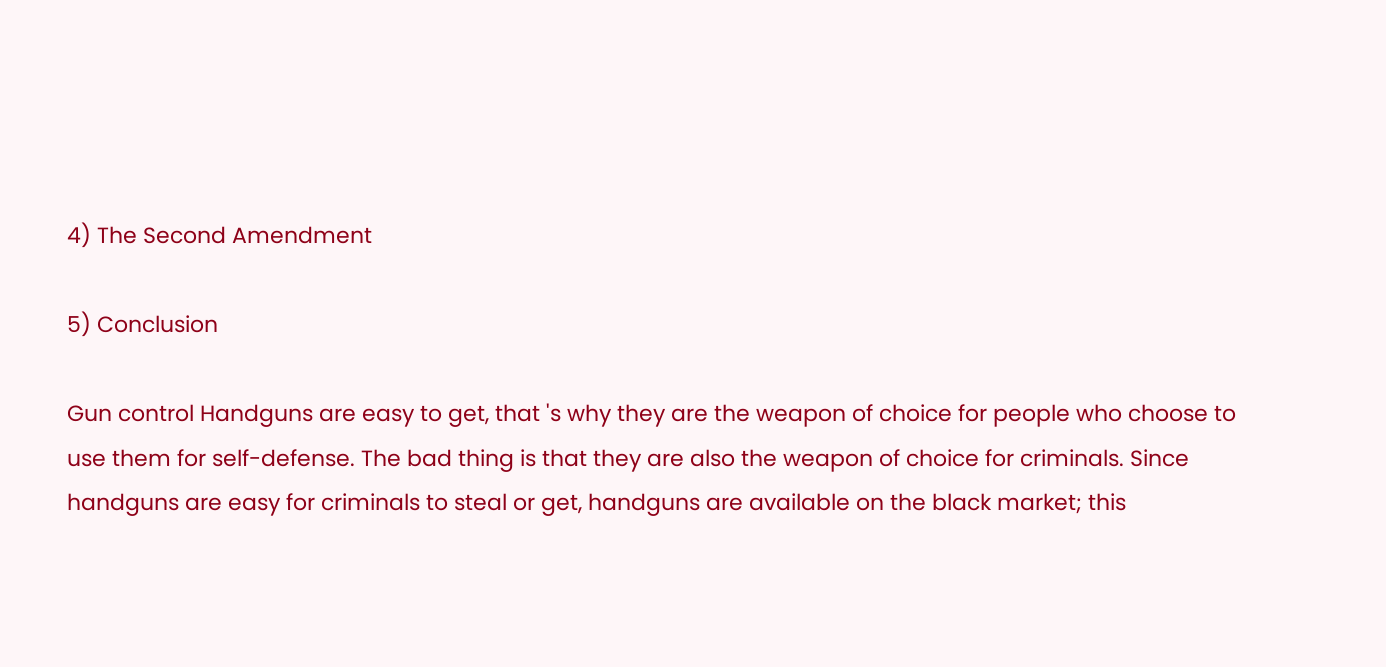4) The Second Amendment

5) Conclusion

Gun control Handguns are easy to get, that 's why they are the weapon of choice for people who choose to use them for self-defense. The bad thing is that they are also the weapon of choice for criminals. Since handguns are easy for criminals to steal or get, handguns are available on the black market; this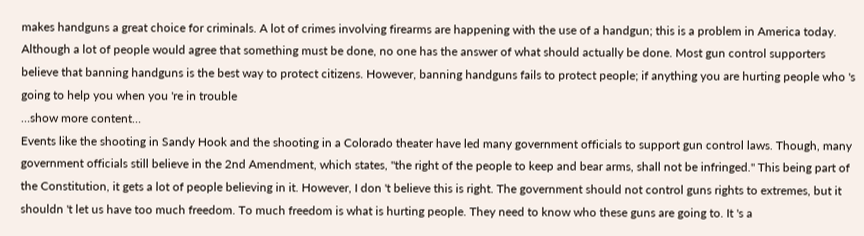makes handguns a great choice for criminals. A lot of crimes involving firearms are happening with the use of a handgun; this is a problem in America today. Although a lot of people would agree that something must be done, no one has the answer of what should actually be done. Most gun control supporters believe that banning handguns is the best way to protect citizens. However, banning handguns fails to protect people; if anything you are hurting people who 's going to help you when you 're in trouble
…show more content…
Events like the shooting in Sandy Hook and the shooting in a Colorado theater have led many government officials to support gun control laws. Though, many government officials still believe in the 2nd Amendment, which states, "the right of the people to keep and bear arms, shall not be infringed." This being part of the Constitution, it gets a lot of people believing in it. However, I don 't believe this is right. The government should not control guns rights to extremes, but it shouldn 't let us have too much freedom. To much freedom is what is hurting people. They need to know who these guns are going to. It 's a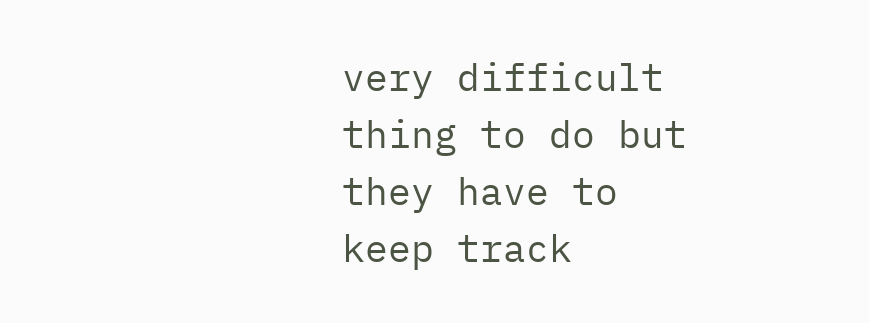very difficult thing to do but they have to keep track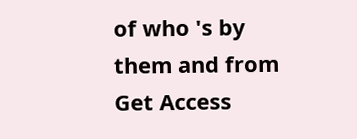of who 's by them and from
Get Access